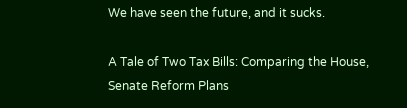We have seen the future, and it sucks.

A Tale of Two Tax Bills: Comparing the House, Senate Reform Plans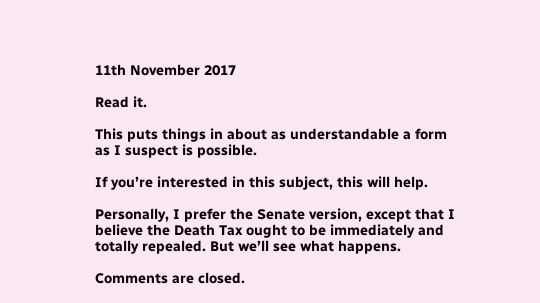11th November 2017

Read it.

This puts things in about as understandable a form as I suspect is possible.

If you’re interested in this subject, this will help.

Personally, I prefer the Senate version, except that I believe the Death Tax ought to be immediately and totally repealed. But we’ll see what happens.

Comments are closed.